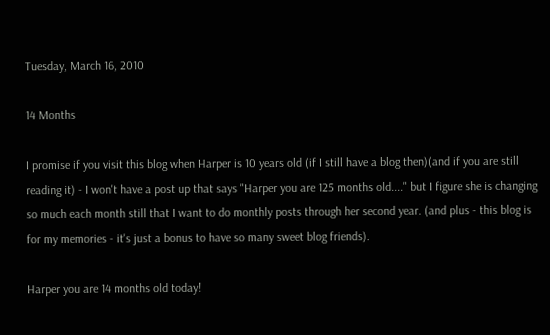Tuesday, March 16, 2010

14 Months

I promise if you visit this blog when Harper is 10 years old (if I still have a blog then)(and if you are still reading it) - I won't have a post up that says "Harper you are 125 months old...." but I figure she is changing so much each month still that I want to do monthly posts through her second year. (and plus - this blog is for my memories - it's just a bonus to have so many sweet blog friends).

Harper you are 14 months old today!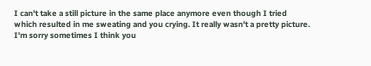I can't take a still picture in the same place anymore even though I tried which resulted in me sweating and you crying. It really wasn't a pretty picture. I'm sorry sometimes I think you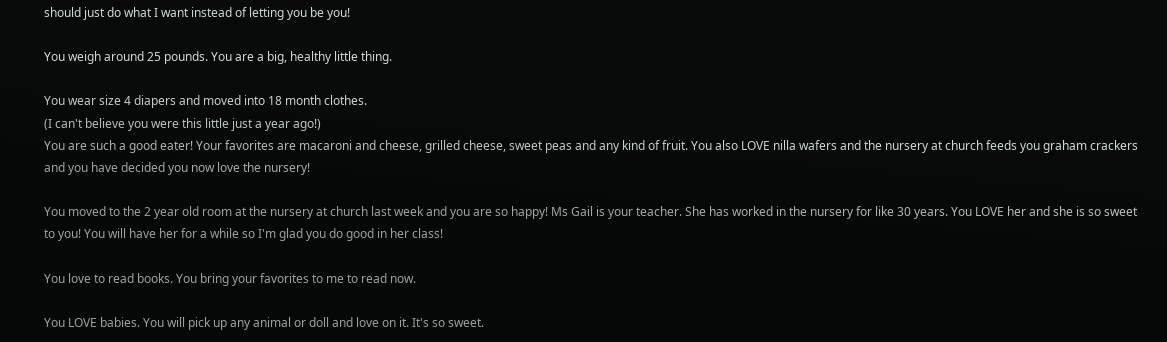should just do what I want instead of letting you be you!

You weigh around 25 pounds. You are a big, healthy little thing.

You wear size 4 diapers and moved into 18 month clothes.
(I can't believe you were this little just a year ago!)
You are such a good eater! Your favorites are macaroni and cheese, grilled cheese, sweet peas and any kind of fruit. You also LOVE nilla wafers and the nursery at church feeds you graham crackers and you have decided you now love the nursery!

You moved to the 2 year old room at the nursery at church last week and you are so happy! Ms Gail is your teacher. She has worked in the nursery for like 30 years. You LOVE her and she is so sweet to you! You will have her for a while so I'm glad you do good in her class!

You love to read books. You bring your favorites to me to read now.

You LOVE babies. You will pick up any animal or doll and love on it. It's so sweet.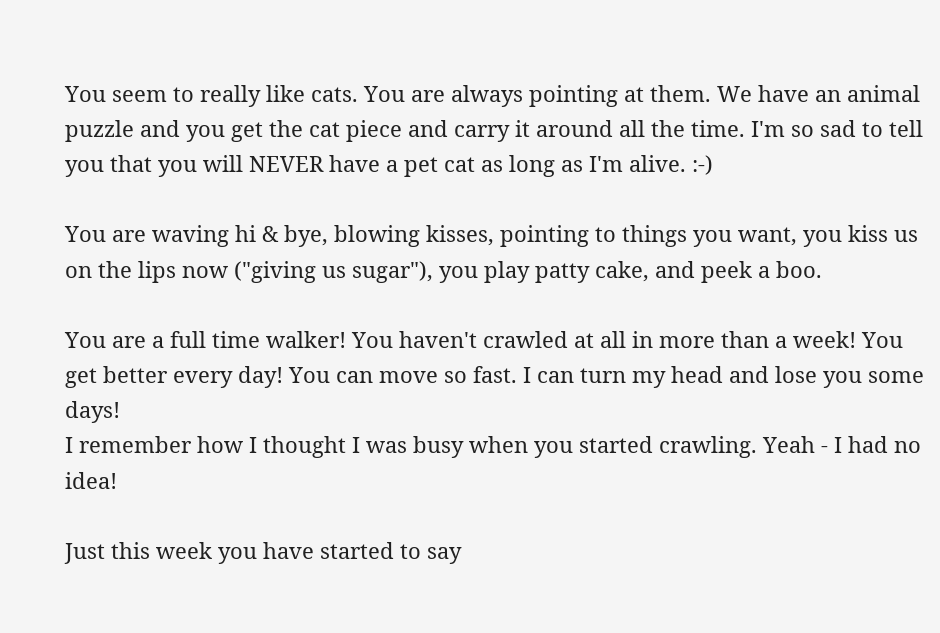You seem to really like cats. You are always pointing at them. We have an animal puzzle and you get the cat piece and carry it around all the time. I'm so sad to tell you that you will NEVER have a pet cat as long as I'm alive. :-)

You are waving hi & bye, blowing kisses, pointing to things you want, you kiss us on the lips now ("giving us sugar"), you play patty cake, and peek a boo.

You are a full time walker! You haven't crawled at all in more than a week! You get better every day! You can move so fast. I can turn my head and lose you some days!
I remember how I thought I was busy when you started crawling. Yeah - I had no idea!

Just this week you have started to say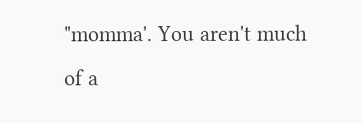"momma'. You aren't much of a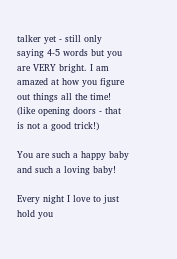talker yet - still only saying 4-5 words but you are VERY bright. I am amazed at how you figure out things all the time! (like opening doors - that is not a good trick!)

You are such a happy baby and such a loving baby!

Every night I love to just hold you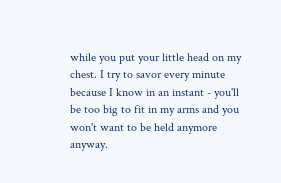while you put your little head on my chest. I try to savor every minute because I know in an instant - you'll be too big to fit in my arms and you won't want to be held anymore anyway.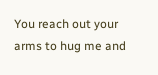You reach out your arms to hug me and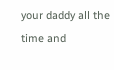your daddy all the time and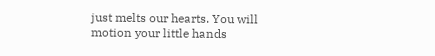just melts our hearts. You will motion your little hands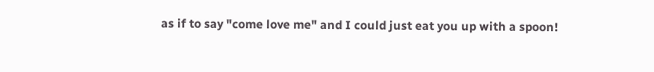as if to say "come love me" and I could just eat you up with a spoon!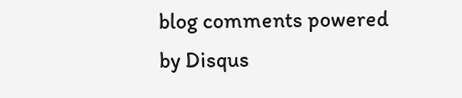blog comments powered by Disqus